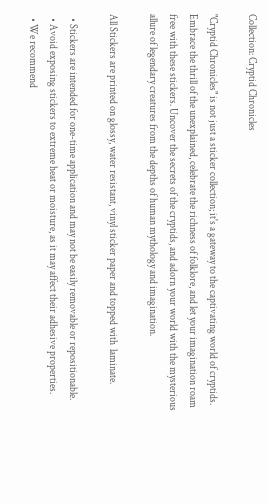Collection: Cryptid Chronicles

"Cryptid Chronicles" is not just a sticker collection; it's a gateway to the captivating world of cryptids. Embrace the thrill of the unexplained, celebrate the richness of folklore, and let your imagination roam free with these stickers. Uncover the secrets of the cryptids, and adorn your world with the mysterious allure of legendary creatures from the depths of human mythology and imagination.

All Stickers are printed on glossy, water resistant, vinyl sticker paper and topped with  laminate.

  • Stickers are intended for one-time application and may not be easily removable or repositionable.
  • Avoid exposing stickers to extreme heat or moisture, as it may affect their adhesive properties.
  • We recommend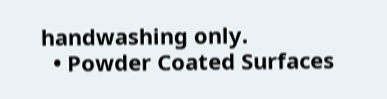handwashing only.
  • Powder Coated Surfaces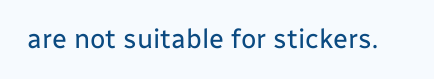are not suitable for stickers.